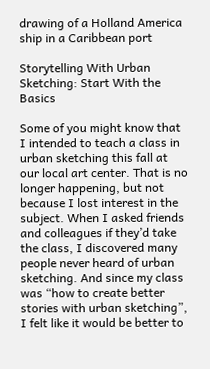drawing of a Holland America ship in a Caribbean port

Storytelling With Urban Sketching: Start With the Basics

Some of you might know that I intended to teach a class in urban sketching this fall at our local art center. That is no longer happening, but not because I lost interest in the subject. When I asked friends and colleagues if they’d take the class, I discovered many people never heard of urban sketching. And since my class was “how to create better stories with urban sketching”, I felt like it would be better to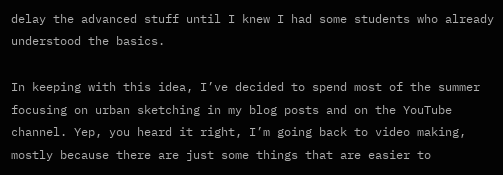delay the advanced stuff until I knew I had some students who already understood the basics.

In keeping with this idea, I’ve decided to spend most of the summer focusing on urban sketching in my blog posts and on the YouTube channel. Yep, you heard it right, I’m going back to video making, mostly because there are just some things that are easier to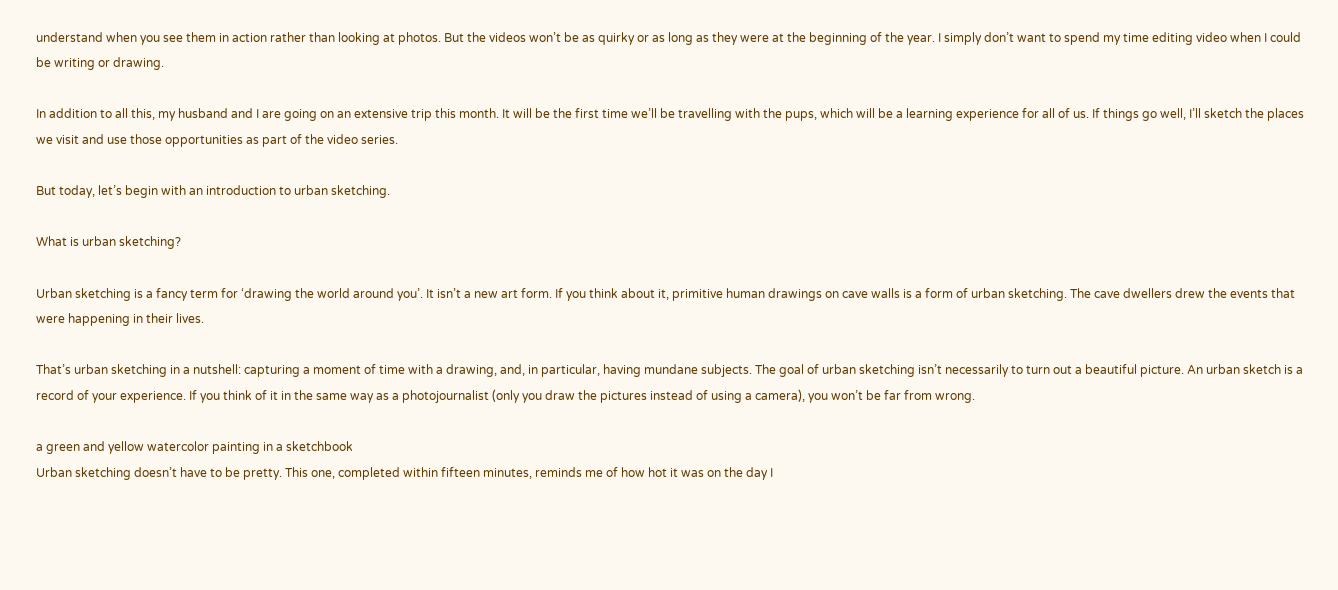understand when you see them in action rather than looking at photos. But the videos won’t be as quirky or as long as they were at the beginning of the year. I simply don’t want to spend my time editing video when I could be writing or drawing.

In addition to all this, my husband and I are going on an extensive trip this month. It will be the first time we’ll be travelling with the pups, which will be a learning experience for all of us. If things go well, I’ll sketch the places we visit and use those opportunities as part of the video series.

But today, let’s begin with an introduction to urban sketching.

What is urban sketching?

Urban sketching is a fancy term for ‘drawing the world around you’. It isn’t a new art form. If you think about it, primitive human drawings on cave walls is a form of urban sketching. The cave dwellers drew the events that were happening in their lives.

That’s urban sketching in a nutshell: capturing a moment of time with a drawing, and, in particular, having mundane subjects. The goal of urban sketching isn’t necessarily to turn out a beautiful picture. An urban sketch is a record of your experience. If you think of it in the same way as a photojournalist (only you draw the pictures instead of using a camera), you won’t be far from wrong.

a green and yellow watercolor painting in a sketchbook
Urban sketching doesn’t have to be pretty. This one, completed within fifteen minutes, reminds me of how hot it was on the day I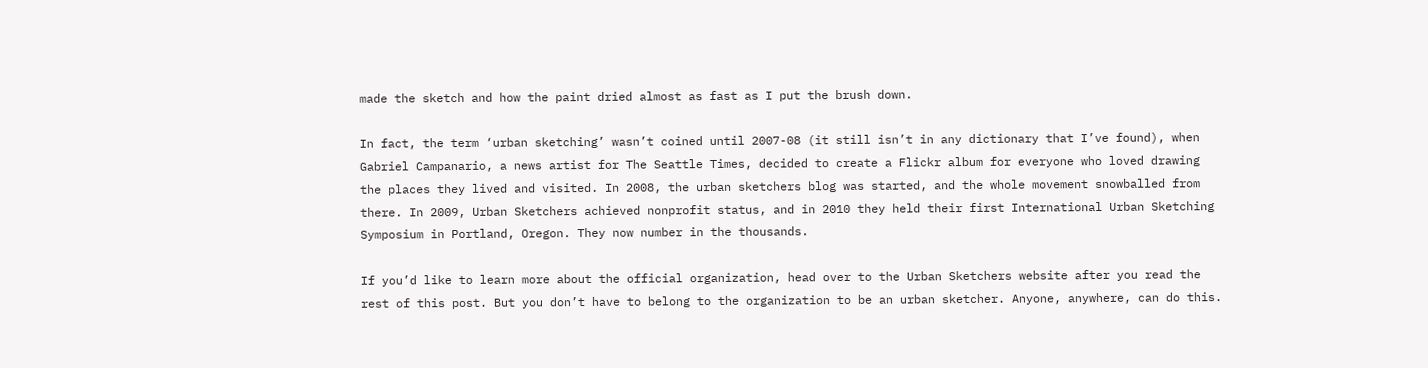made the sketch and how the paint dried almost as fast as I put the brush down.

In fact, the term ‘urban sketching’ wasn’t coined until 2007-08 (it still isn’t in any dictionary that I’ve found), when Gabriel Campanario, a news artist for The Seattle Times, decided to create a Flickr album for everyone who loved drawing the places they lived and visited. In 2008, the urban sketchers blog was started, and the whole movement snowballed from there. In 2009, Urban Sketchers achieved nonprofit status, and in 2010 they held their first International Urban Sketching Symposium in Portland, Oregon. They now number in the thousands.

If you’d like to learn more about the official organization, head over to the Urban Sketchers website after you read the rest of this post. But you don’t have to belong to the organization to be an urban sketcher. Anyone, anywhere, can do this.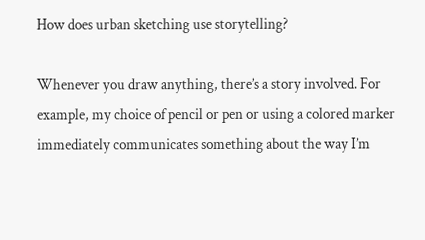How does urban sketching use storytelling?

Whenever you draw anything, there’s a story involved. For example, my choice of pencil or pen or using a colored marker immediately communicates something about the way I’m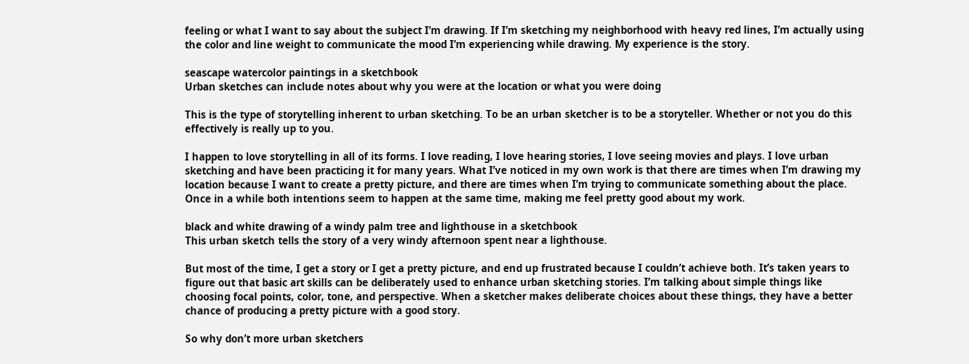feeling or what I want to say about the subject I’m drawing. If I’m sketching my neighborhood with heavy red lines, I’m actually using the color and line weight to communicate the mood I’m experiencing while drawing. My experience is the story.

seascape watercolor paintings in a sketchbook
Urban sketches can include notes about why you were at the location or what you were doing

This is the type of storytelling inherent to urban sketching. To be an urban sketcher is to be a storyteller. Whether or not you do this effectively is really up to you.

I happen to love storytelling in all of its forms. I love reading, I love hearing stories, I love seeing movies and plays. I love urban sketching and have been practicing it for many years. What I’ve noticed in my own work is that there are times when I’m drawing my location because I want to create a pretty picture, and there are times when I’m trying to communicate something about the place. Once in a while both intentions seem to happen at the same time, making me feel pretty good about my work.

black and white drawing of a windy palm tree and lighthouse in a sketchbook
This urban sketch tells the story of a very windy afternoon spent near a lighthouse.

But most of the time, I get a story or I get a pretty picture, and end up frustrated because I couldn’t achieve both. It’s taken years to figure out that basic art skills can be deliberately used to enhance urban sketching stories. I’m talking about simple things like choosing focal points, color, tone, and perspective. When a sketcher makes deliberate choices about these things, they have a better chance of producing a pretty picture with a good story.

So why don’t more urban sketchers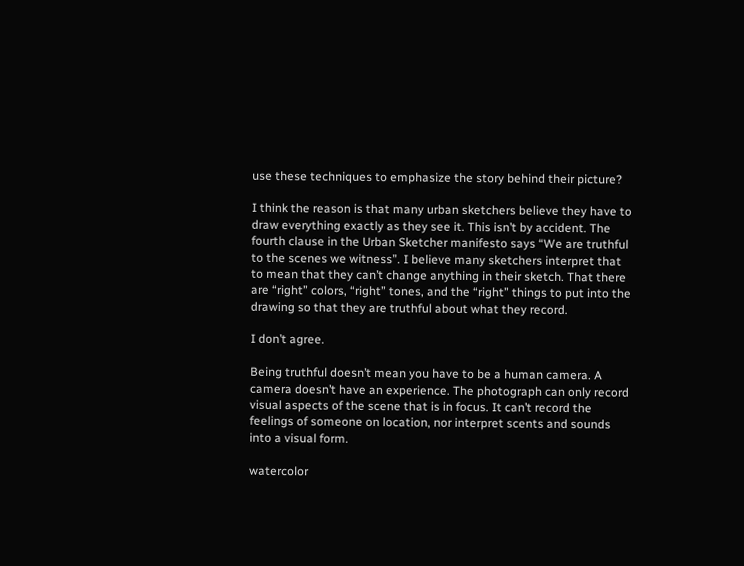use these techniques to emphasize the story behind their picture?

I think the reason is that many urban sketchers believe they have to draw everything exactly as they see it. This isn’t by accident. The fourth clause in the Urban Sketcher manifesto says “We are truthful to the scenes we witness”. I believe many sketchers interpret that to mean that they can’t change anything in their sketch. That there are “right” colors, “right” tones, and the “right” things to put into the drawing so that they are truthful about what they record.

I don’t agree.

Being truthful doesn’t mean you have to be a human camera. A camera doesn’t have an experience. The photograph can only record visual aspects of the scene that is in focus. It can’t record the feelings of someone on location, nor interpret scents and sounds into a visual form.

watercolor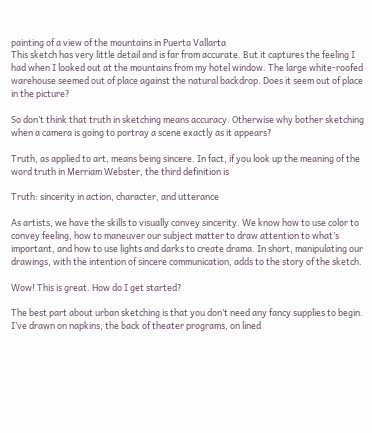painting of a view of the mountains in Puerta Vallarta
This sketch has very little detail and is far from accurate. But it captures the feeling I had when I looked out at the mountains from my hotel window. The large white-roofed warehouse seemed out of place against the natural backdrop. Does it seem out of place in the picture?

So don’t think that truth in sketching means accuracy. Otherwise why bother sketching when a camera is going to portray a scene exactly as it appears?

Truth, as applied to art, means being sincere. In fact, if you look up the meaning of the word truth in Merriam Webster, the third definition is

Truth: sincerity in action, character, and utterance

As artists, we have the skills to visually convey sincerity. We know how to use color to convey feeling, how to maneuver our subject matter to draw attention to what’s important, and how to use lights and darks to create drama. In short, manipulating our drawings, with the intention of sincere communication, adds to the story of the sketch.

Wow! This is great. How do I get started?

The best part about urban sketching is that you don’t need any fancy supplies to begin. I’ve drawn on napkins, the back of theater programs, on lined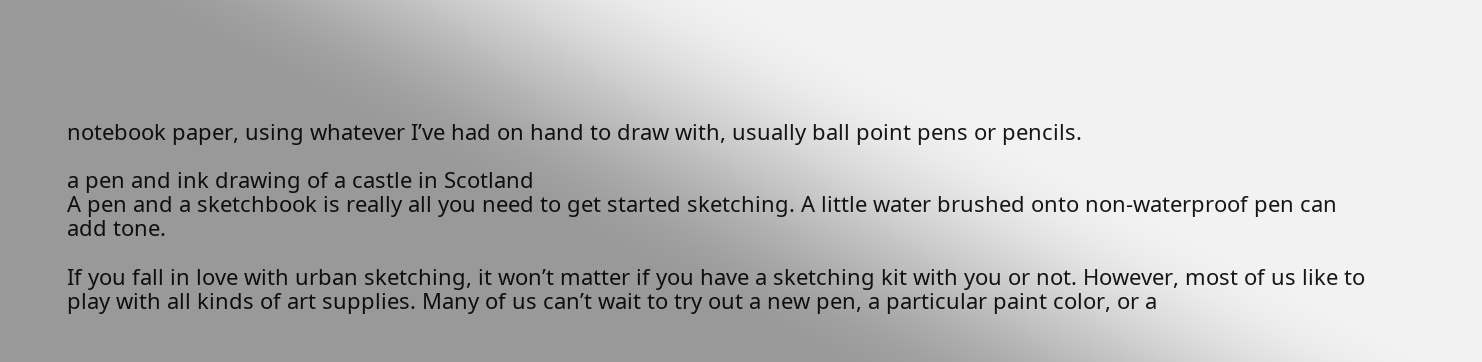notebook paper, using whatever I’ve had on hand to draw with, usually ball point pens or pencils.

a pen and ink drawing of a castle in Scotland
A pen and a sketchbook is really all you need to get started sketching. A little water brushed onto non-waterproof pen can add tone.

If you fall in love with urban sketching, it won’t matter if you have a sketching kit with you or not. However, most of us like to play with all kinds of art supplies. Many of us can’t wait to try out a new pen, a particular paint color, or a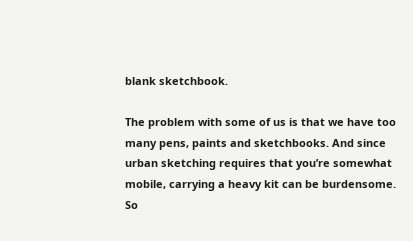blank sketchbook.

The problem with some of us is that we have too many pens, paints and sketchbooks. And since urban sketching requires that you’re somewhat mobile, carrying a heavy kit can be burdensome. So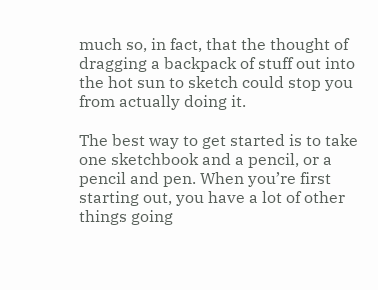much so, in fact, that the thought of dragging a backpack of stuff out into the hot sun to sketch could stop you from actually doing it.

The best way to get started is to take one sketchbook and a pencil, or a pencil and pen. When you’re first starting out, you have a lot of other things going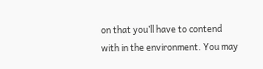on that you’ll have to contend with in the environment. You may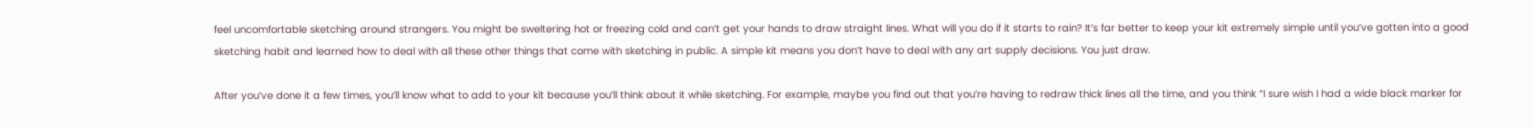feel uncomfortable sketching around strangers. You might be sweltering hot or freezing cold and can’t get your hands to draw straight lines. What will you do if it starts to rain? It’s far better to keep your kit extremely simple until you’ve gotten into a good sketching habit and learned how to deal with all these other things that come with sketching in public. A simple kit means you don’t have to deal with any art supply decisions. You just draw.

After you’ve done it a few times, you’ll know what to add to your kit because you’ll think about it while sketching. For example, maybe you find out that you’re having to redraw thick lines all the time, and you think “I sure wish I had a wide black marker for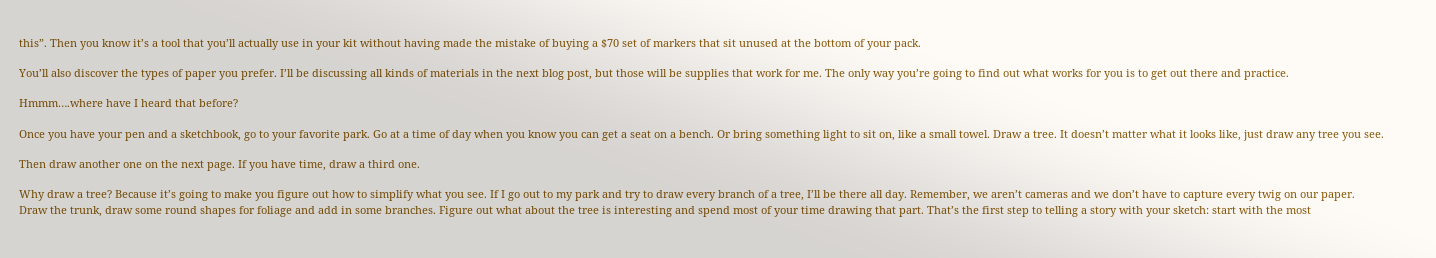this”. Then you know it’s a tool that you’ll actually use in your kit without having made the mistake of buying a $70 set of markers that sit unused at the bottom of your pack.

You’ll also discover the types of paper you prefer. I’ll be discussing all kinds of materials in the next blog post, but those will be supplies that work for me. The only way you’re going to find out what works for you is to get out there and practice.

Hmmm….where have I heard that before?

Once you have your pen and a sketchbook, go to your favorite park. Go at a time of day when you know you can get a seat on a bench. Or bring something light to sit on, like a small towel. Draw a tree. It doesn’t matter what it looks like, just draw any tree you see.

Then draw another one on the next page. If you have time, draw a third one.

Why draw a tree? Because it’s going to make you figure out how to simplify what you see. If I go out to my park and try to draw every branch of a tree, I’ll be there all day. Remember, we aren’t cameras and we don’t have to capture every twig on our paper. Draw the trunk, draw some round shapes for foliage and add in some branches. Figure out what about the tree is interesting and spend most of your time drawing that part. That’s the first step to telling a story with your sketch: start with the most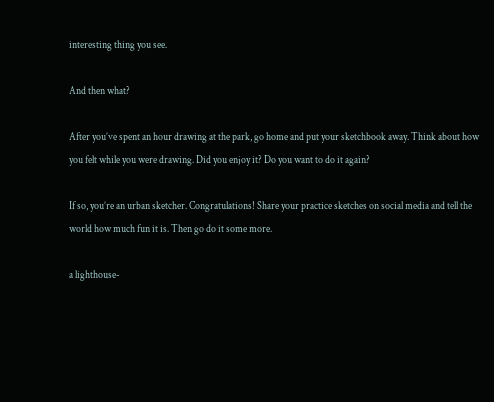interesting thing you see.

And then what?

After you’ve spent an hour drawing at the park, go home and put your sketchbook away. Think about how you felt while you were drawing. Did you enjoy it? Do you want to do it again?

If so, you’re an urban sketcher. Congratulations! Share your practice sketches on social media and tell the world how much fun it is. Then go do it some more.

a lighthouse-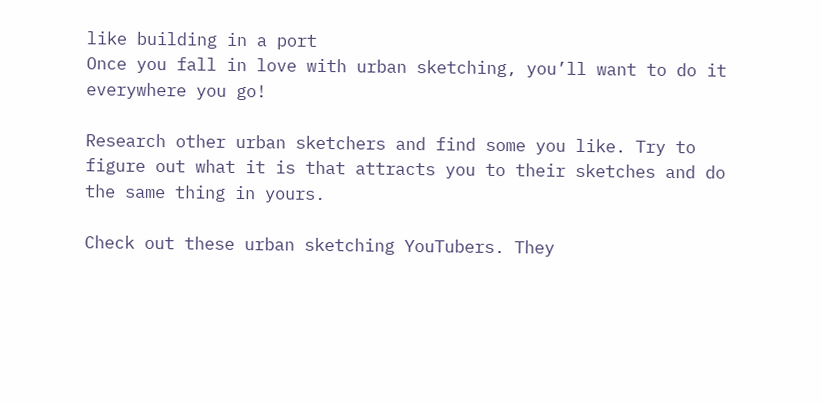like building in a port
Once you fall in love with urban sketching, you’ll want to do it everywhere you go!

Research other urban sketchers and find some you like. Try to figure out what it is that attracts you to their sketches and do the same thing in yours.

Check out these urban sketching YouTubers. They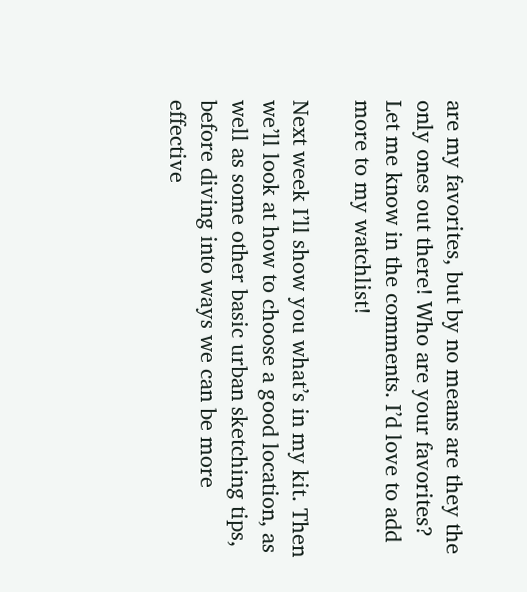are my favorites, but by no means are they the only ones out there! Who are your favorites? Let me know in the comments. I’d love to add more to my watchlist!

Next week I’ll show you what’s in my kit. Then we’ll look at how to choose a good location, as well as some other basic urban sketching tips, before diving into ways we can be more effective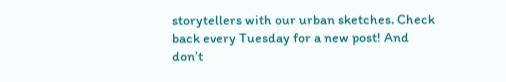storytellers with our urban sketches. Check back every Tuesday for a new post! And don’t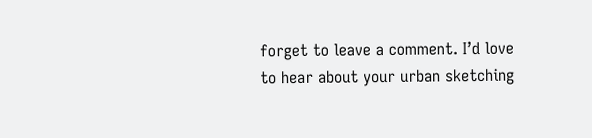forget to leave a comment. I’d love to hear about your urban sketching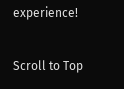experience!

Scroll to Top